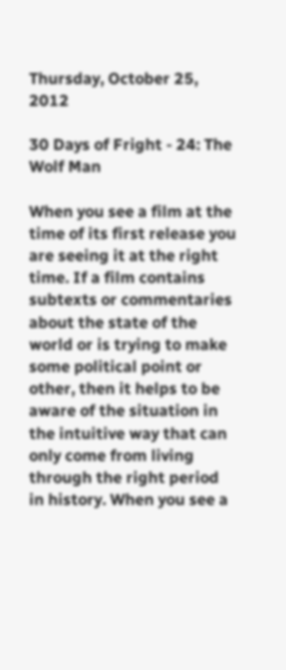Thursday, October 25, 2012

30 Days of Fright - 24: The Wolf Man

When you see a film at the time of its first release you are seeing it at the right time. If a film contains subtexts or commentaries about the state of the world or is trying to make some political point or other, then it helps to be aware of the situation in the intuitive way that can only come from living through the right period in history. When you see a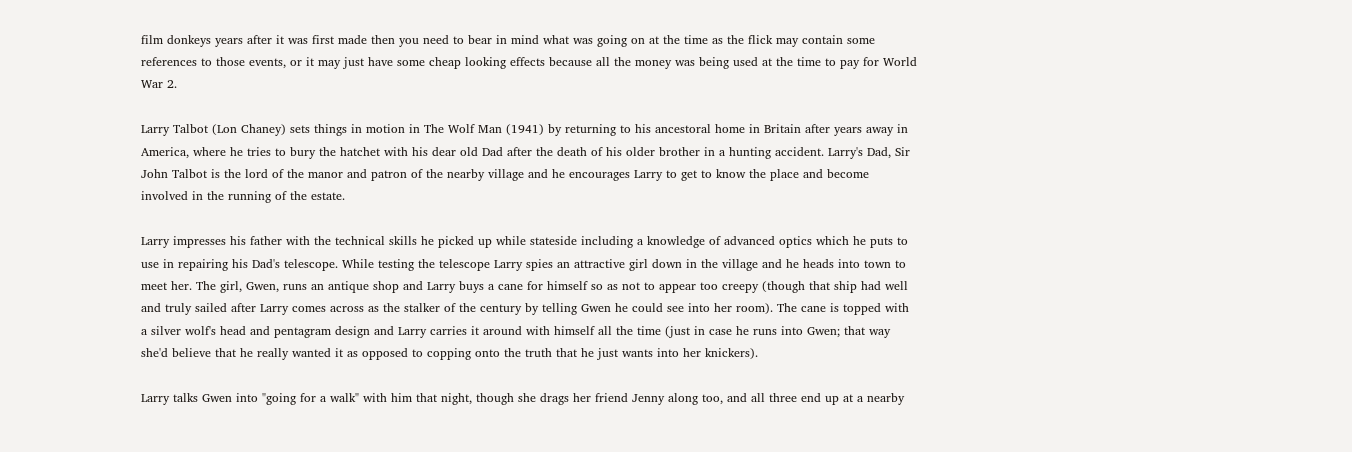film donkeys years after it was first made then you need to bear in mind what was going on at the time as the flick may contain some references to those events, or it may just have some cheap looking effects because all the money was being used at the time to pay for World War 2.

Larry Talbot (Lon Chaney) sets things in motion in The Wolf Man (1941) by returning to his ancestoral home in Britain after years away in America, where he tries to bury the hatchet with his dear old Dad after the death of his older brother in a hunting accident. Larry's Dad, Sir John Talbot is the lord of the manor and patron of the nearby village and he encourages Larry to get to know the place and become involved in the running of the estate.

Larry impresses his father with the technical skills he picked up while stateside including a knowledge of advanced optics which he puts to use in repairing his Dad's telescope. While testing the telescope Larry spies an attractive girl down in the village and he heads into town to meet her. The girl, Gwen, runs an antique shop and Larry buys a cane for himself so as not to appear too creepy (though that ship had well and truly sailed after Larry comes across as the stalker of the century by telling Gwen he could see into her room). The cane is topped with a silver wolf's head and pentagram design and Larry carries it around with himself all the time (just in case he runs into Gwen; that way she'd believe that he really wanted it as opposed to copping onto the truth that he just wants into her knickers).

Larry talks Gwen into "going for a walk" with him that night, though she drags her friend Jenny along too, and all three end up at a nearby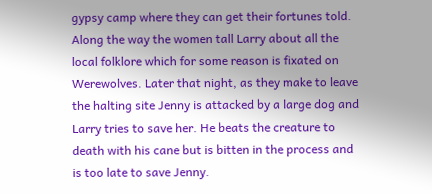gypsy camp where they can get their fortunes told. Along the way the women tall Larry about all the local folklore which for some reason is fixated on Werewolves. Later that night, as they make to leave the halting site Jenny is attacked by a large dog and Larry tries to save her. He beats the creature to death with his cane but is bitten in the process and is too late to save Jenny.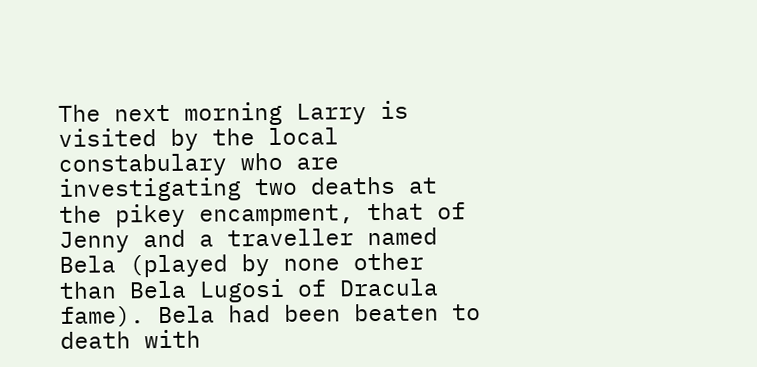The next morning Larry is visited by the local constabulary who are investigating two deaths at the pikey encampment, that of Jenny and a traveller named Bela (played by none other than Bela Lugosi of Dracula fame). Bela had been beaten to death with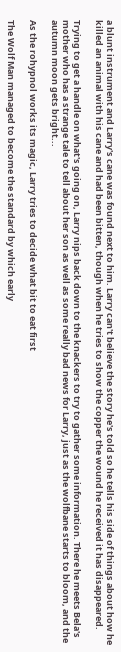a blunt instrument and Larry's cane was found next to him. Larry can't believe the story he's told so he tells his side of things about how he killed an animal with his cane and had been bitten, though when he tries to show the copper the wound he received it has disappeared.

Trying to get a handle on what's going on, Larry nips back down to the knackers to try to gather some information. There he meets Bela's mother who has a strange tale to tell about her son as well as some really bad news for Larry, just as the wolfbane starts to bloom, and the autumn moon gets bright...

As the rohypnol works its magic, Larry tries to decide what bit to eat first

The Wolf Man managed to become the standard by which early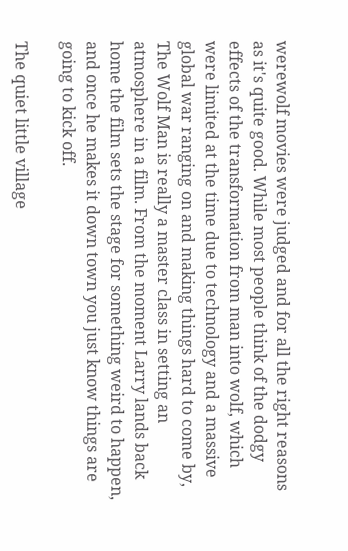werewolf movies were judged and for all the right reasons as it's quite good. While most people think of the dodgy effects of the transformation from man into wolf, which were limited at the time due to technology and a massive global war ranging on and making things hard to come by, The Wolf Man is really a master class in setting an atmosphere in a film. From the moment Larry lands back home the film sets the stage for something weird to happen, and once he makes it down town you just know things are going to kick off.

The quiet little village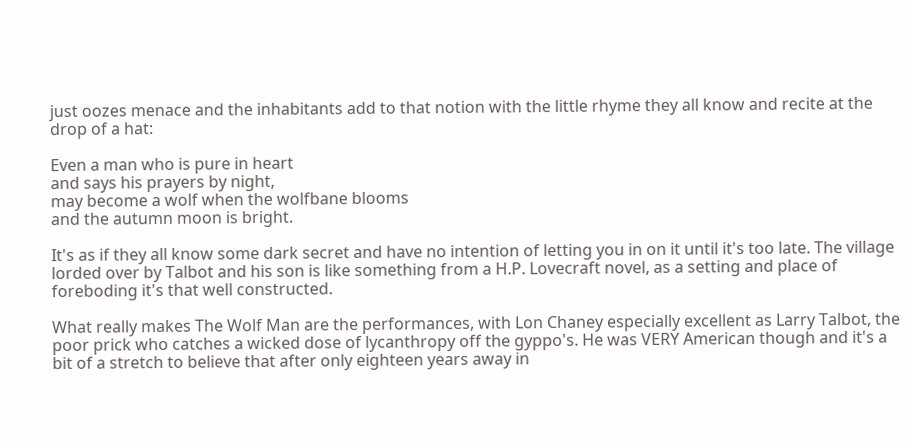just oozes menace and the inhabitants add to that notion with the little rhyme they all know and recite at the drop of a hat:

Even a man who is pure in heart
and says his prayers by night,
may become a wolf when the wolfbane blooms
and the autumn moon is bright.

It's as if they all know some dark secret and have no intention of letting you in on it until it's too late. The village lorded over by Talbot and his son is like something from a H.P. Lovecraft novel, as a setting and place of foreboding it's that well constructed.

What really makes The Wolf Man are the performances, with Lon Chaney especially excellent as Larry Talbot, the poor prick who catches a wicked dose of lycanthropy off the gyppo's. He was VERY American though and it's a bit of a stretch to believe that after only eighteen years away in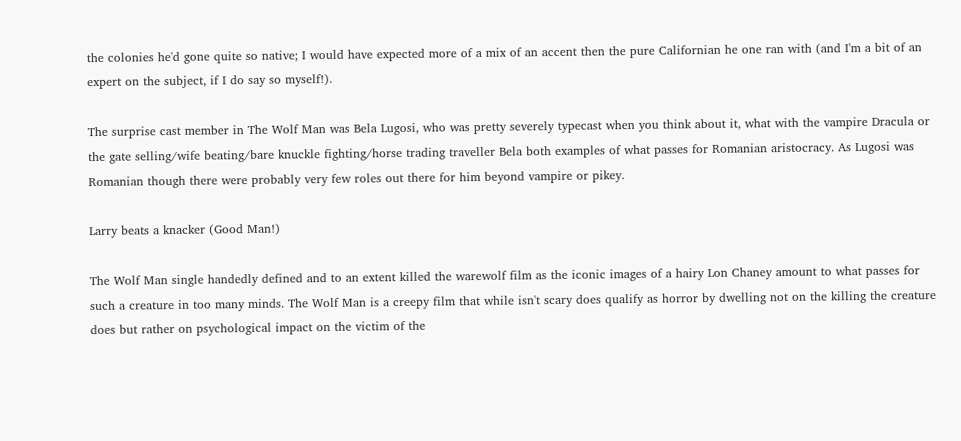the colonies he'd gone quite so native; I would have expected more of a mix of an accent then the pure Californian he one ran with (and I'm a bit of an expert on the subject, if I do say so myself!).

The surprise cast member in The Wolf Man was Bela Lugosi, who was pretty severely typecast when you think about it, what with the vampire Dracula or the gate selling/wife beating/bare knuckle fighting/horse trading traveller Bela both examples of what passes for Romanian aristocracy. As Lugosi was Romanian though there were probably very few roles out there for him beyond vampire or pikey.

Larry beats a knacker (Good Man!)

The Wolf Man single handedly defined and to an extent killed the warewolf film as the iconic images of a hairy Lon Chaney amount to what passes for such a creature in too many minds. The Wolf Man is a creepy film that while isn't scary does qualify as horror by dwelling not on the killing the creature does but rather on psychological impact on the victim of the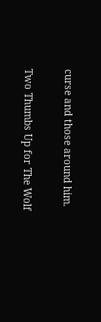curse and those around him.

Two Thumbs Up for The Wolf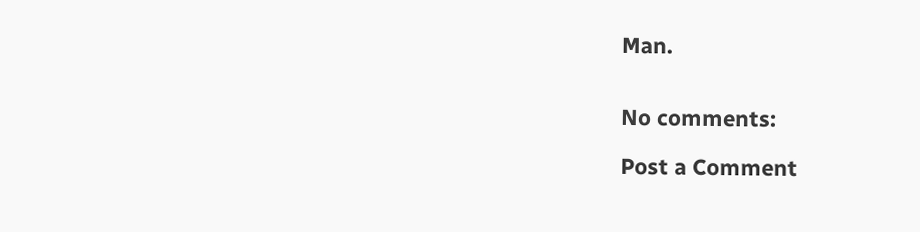Man.


No comments:

Post a Comment